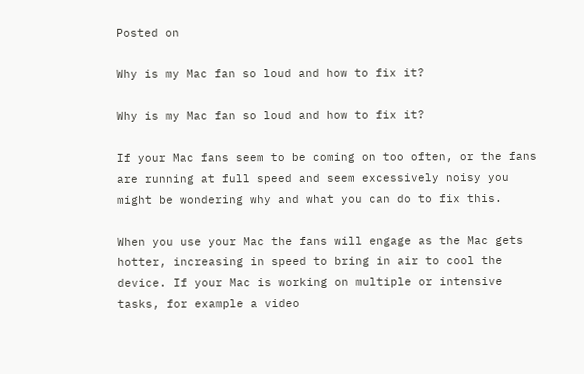Posted on

Why is my Mac fan so loud and how to fix it?

Why is my Mac fan so loud and how to fix it?

If your Mac fans seem to be coming on too often, or the fans are running at full speed and seem excessively noisy you might be wondering why and what you can do to fix this.

When you use your Mac the fans will engage as the Mac gets hotter, increasing in speed to bring in air to cool the device. If your Mac is working on multiple or intensive tasks, for example a video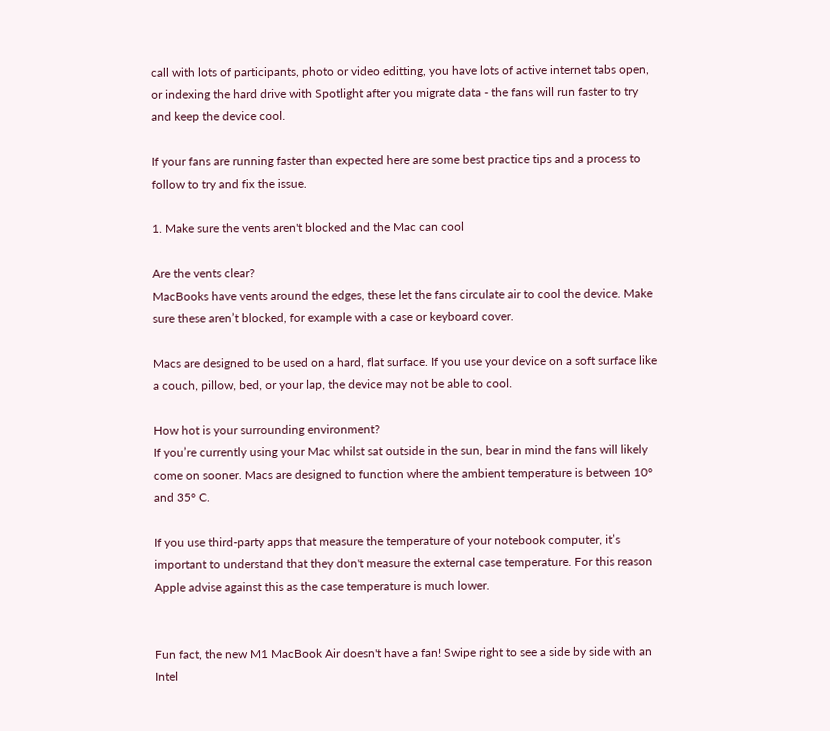call with lots of participants, photo or video editting, you have lots of active internet tabs open, or indexing the hard drive with Spotlight after you migrate data - the fans will run faster to try and keep the device cool.

If your fans are running faster than expected here are some best practice tips and a process to follow to try and fix the issue.

1. Make sure the vents aren't blocked and the Mac can cool

Are the vents clear?
MacBooks have vents around the edges, these let the fans circulate air to cool the device. Make sure these aren’t blocked, for example with a case or keyboard cover.

Macs are designed to be used on a hard, flat surface. If you use your device on a soft surface like a couch, pillow, bed, or your lap, the device may not be able to cool.

How hot is your surrounding environment?
If you’re currently using your Mac whilst sat outside in the sun, bear in mind the fans will likely come on sooner. Macs are designed to function where the ambient temperature is between 10° and 35° C.

If you use third-party apps that measure the temperature of your notebook computer, it’s important to understand that they don't measure the external case temperature. For this reason Apple advise against this as the case temperature is much lower.


Fun fact, the new M1 MacBook Air doesn't have a fan! Swipe right to see a side by side with an Intel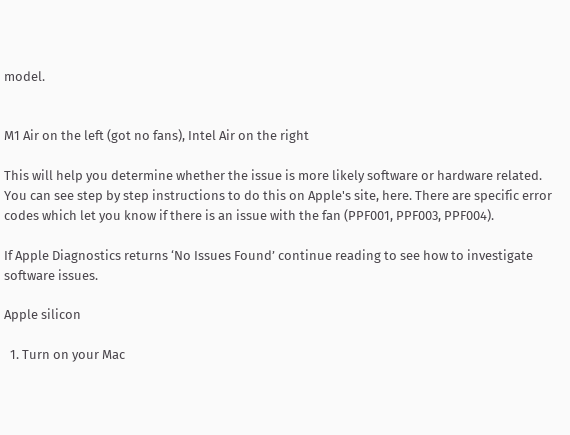model.


M1 Air on the left (got no fans), Intel Air on the right

This will help you determine whether the issue is more likely software or hardware related. You can see step by step instructions to do this on Apple's site, here. There are specific error codes which let you know if there is an issue with the fan (PPF001, PPF003, PPF004).

If Apple Diagnostics returns ‘No Issues Found’ continue reading to see how to investigate software issues.

Apple silicon

  1. Turn on your Mac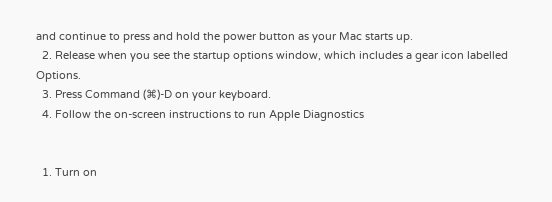and continue to press and hold the power button as your Mac starts up.
  2. Release when you see the startup options window, which includes a gear icon labelled Options.
  3. Press Command (⌘)-D on your keyboard.
  4. Follow the on-screen instructions to run Apple Diagnostics


  1. Turn on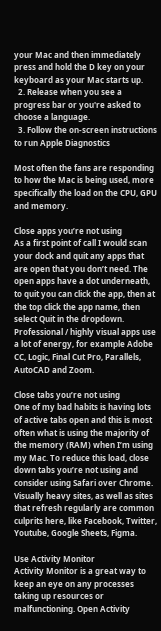your Mac and then immediately press and hold the D key on your keyboard as your Mac starts up.
  2. Release when you see a progress bar or you're asked to choose a language.
  3. Follow the on-screen instructions to run Apple Diagnostics

Most often the fans are responding to how the Mac is being used, more specifically the load on the CPU, GPU and memory.

Close apps you’re not using
As a first point of call I would scan your dock and quit any apps that are open that you don’t need. The open apps have a dot underneath, to quit you can click the app, then at the top click the app name, then select Quit in the dropdown. Professional / highly visual apps use a lot of energy, for example Adobe CC, Logic, Final Cut Pro, Parallels, AutoCAD and Zoom.

Close tabs you’re not using
One of my bad habits is having lots of active tabs open and this is most often what is using the majority of the memory (RAM) when I’m using my Mac. To reduce this load, close down tabs you’re not using and consider using Safari over Chrome. Visually heavy sites, as well as sites that refresh regularly are common culprits here, like Facebook, Twitter, Youtube, Google Sheets, Figma.

Use Activity Monitor
Activity Monitor is a great way to keep an eye on any processes taking up resources or malfunctioning. Open Activity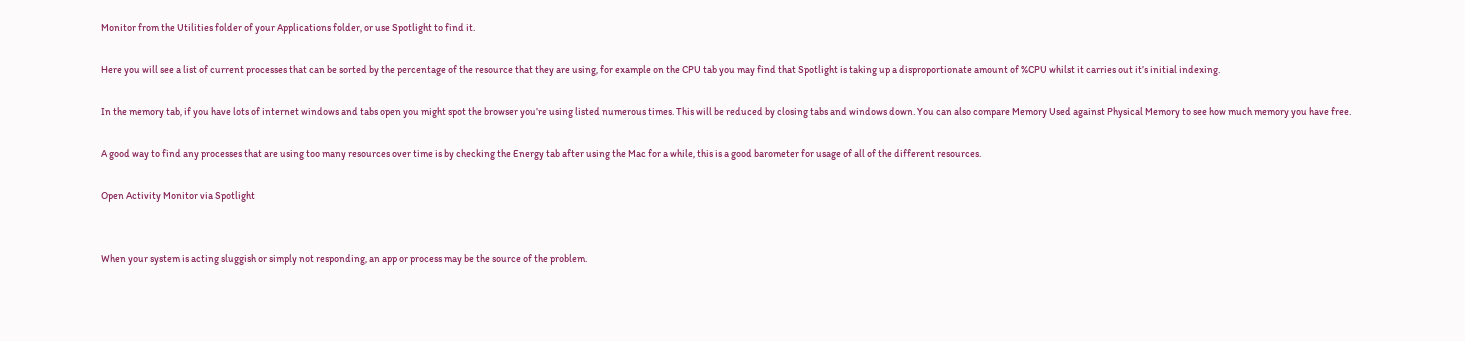Monitor from the Utilities folder of your Applications folder, or use Spotlight to find it.

Here you will see a list of current processes that can be sorted by the percentage of the resource that they are using, for example on the CPU tab you may find that Spotlight is taking up a disproportionate amount of %CPU whilst it carries out it’s initial indexing.

In the memory tab, if you have lots of internet windows and tabs open you might spot the browser you’re using listed numerous times. This will be reduced by closing tabs and windows down. You can also compare Memory Used against Physical Memory to see how much memory you have free.

A good way to find any processes that are using too many resources over time is by checking the Energy tab after using the Mac for a while, this is a good barometer for usage of all of the different resources.

Open Activity Monitor via Spotlight


When your system is acting sluggish or simply not responding, an app or process may be the source of the problem.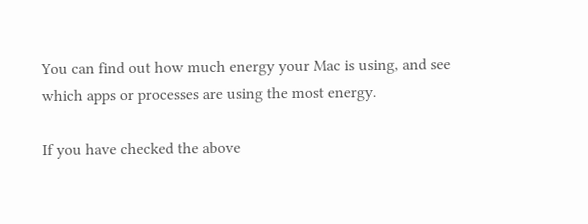You can find out how much energy your Mac is using, and see which apps or processes are using the most energy.

If you have checked the above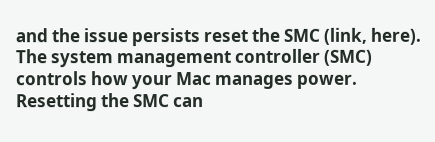and the issue persists reset the SMC (link, here). The system management controller (SMC) controls how your Mac manages power. Resetting the SMC can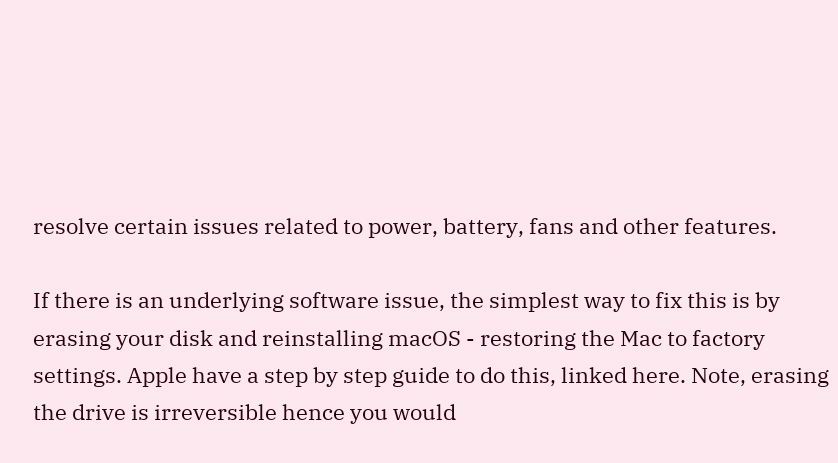resolve certain issues related to power, battery, fans and other features.

If there is an underlying software issue, the simplest way to fix this is by erasing your disk and reinstalling macOS - restoring the Mac to factory settings. Apple have a step by step guide to do this, linked here. Note, erasing the drive is irreversible hence you would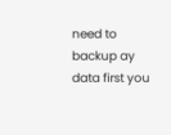need to backup ay data first you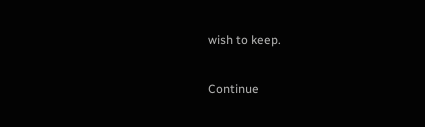wish to keep.

Continue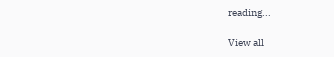reading...

View all